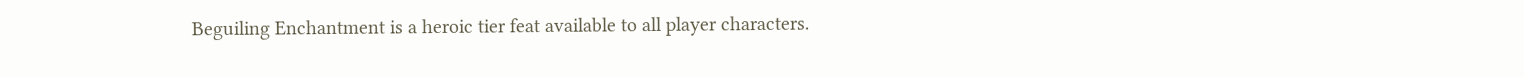Beguiling Enchantment is a heroic tier feat available to all player characters.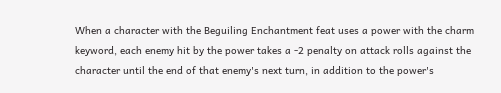When a character with the Beguiling Enchantment feat uses a power with the charm keyword, each enemy hit by the power takes a -2 penalty on attack rolls against the character until the end of that enemy's next turn, in addition to the power's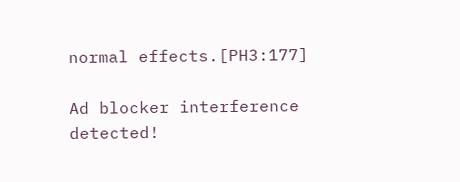normal effects.[PH3:177]

Ad blocker interference detected!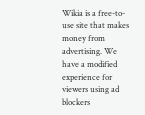Wikia is a free-to-use site that makes money from advertising. We have a modified experience for viewers using ad blockers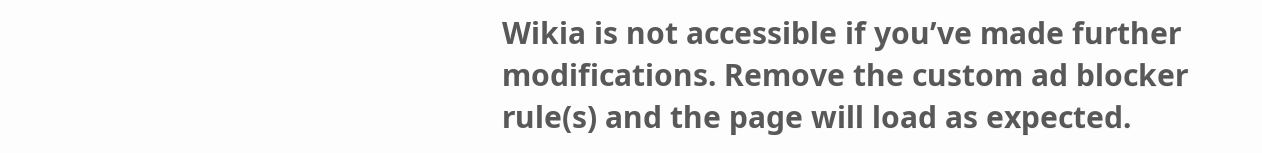Wikia is not accessible if you’ve made further modifications. Remove the custom ad blocker rule(s) and the page will load as expected.